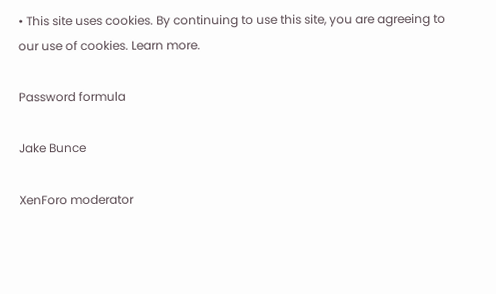• This site uses cookies. By continuing to use this site, you are agreeing to our use of cookies. Learn more.

Password formula

Jake Bunce

XenForo moderator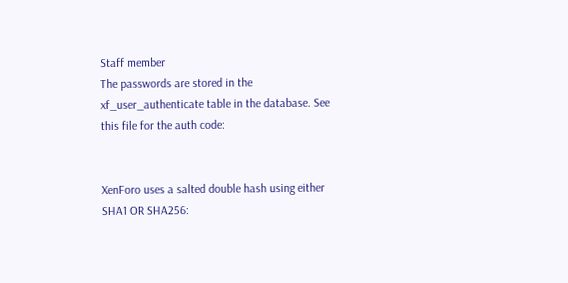Staff member
The passwords are stored in the xf_user_authenticate table in the database. See this file for the auth code:


XenForo uses a salted double hash using either SHA1 OR SHA256: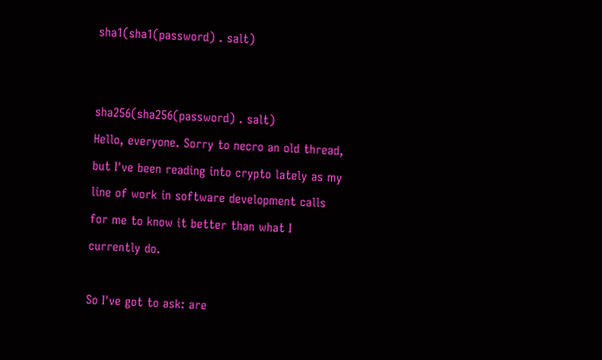sha1(sha1(password) . salt)


sha256(sha256(password) . salt)
Hello, everyone. Sorry to necro an old thread, but I've been reading into crypto lately as my line of work in software development calls for me to know it better than what I currently do.

So I've got to ask: are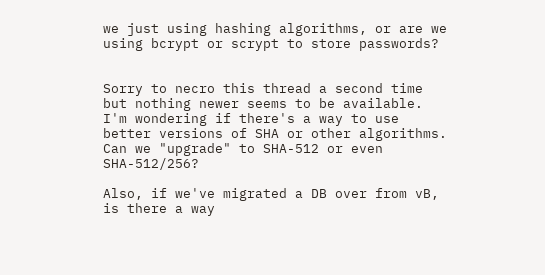we just using hashing algorithms, or are we using bcrypt or scrypt to store passwords?


Sorry to necro this thread a second time but nothing newer seems to be available. I'm wondering if there's a way to use better versions of SHA or other algorithms. Can we "upgrade" to SHA-512 or even SHA-512/256?

Also, if we've migrated a DB over from vB, is there a way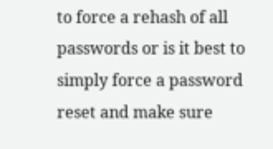to force a rehash of all passwords or is it best to simply force a password reset and make sure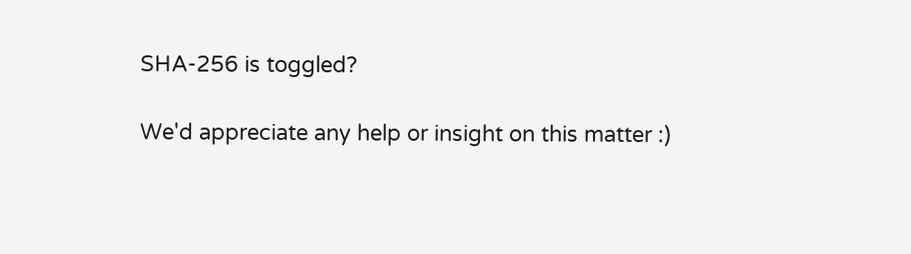SHA-256 is toggled?

We'd appreciate any help or insight on this matter :)